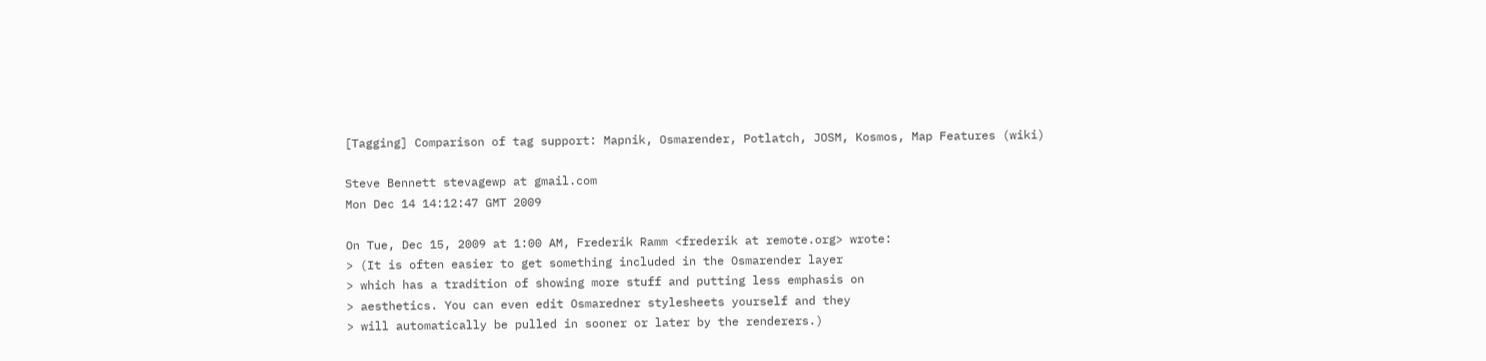[Tagging] Comparison of tag support: Mapnik, Osmarender, Potlatch, JOSM, Kosmos, Map Features (wiki)

Steve Bennett stevagewp at gmail.com
Mon Dec 14 14:12:47 GMT 2009

On Tue, Dec 15, 2009 at 1:00 AM, Frederik Ramm <frederik at remote.org> wrote:
> (It is often easier to get something included in the Osmarender layer
> which has a tradition of showing more stuff and putting less emphasis on
> aesthetics. You can even edit Osmaredner stylesheets yourself and they
> will automatically be pulled in sooner or later by the renderers.)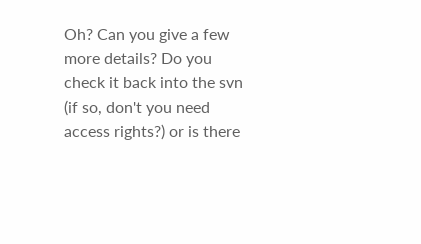Oh? Can you give a few more details? Do you check it back into the svn
(if so, don't you need access rights?) or is there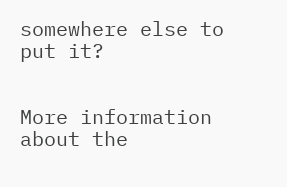somewhere else to
put it?


More information about the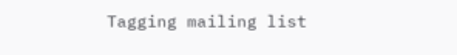Tagging mailing list